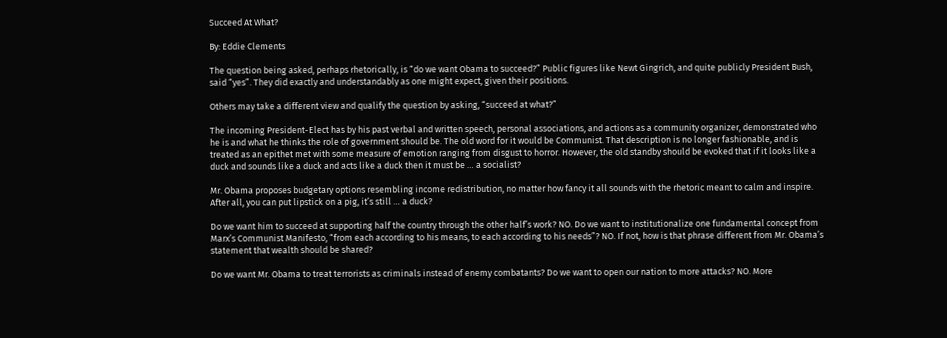Succeed At What?

By: Eddie Clements

The question being asked, perhaps rhetorically, is “do we want Obama to succeed?” Public figures like Newt Gingrich, and quite publicly President Bush, said “yes”. They did exactly and understandably as one might expect, given their positions.

Others may take a different view and qualify the question by asking, “succeed at what?”

The incoming President-Elect has by his past verbal and written speech, personal associations, and actions as a community organizer, demonstrated who he is and what he thinks the role of government should be. The old word for it would be Communist. That description is no longer fashionable, and is treated as an epithet met with some measure of emotion ranging from disgust to horror. However, the old standby should be evoked that if it looks like a duck and sounds like a duck and acts like a duck then it must be … a socialist?

Mr. Obama proposes budgetary options resembling income redistribution, no matter how fancy it all sounds with the rhetoric meant to calm and inspire. After all, you can put lipstick on a pig, it’s still … a duck?

Do we want him to succeed at supporting half the country through the other half’s work? NO. Do we want to institutionalize one fundamental concept from Marx’s Communist Manifesto, “from each according to his means, to each according to his needs”? NO. If not, how is that phrase different from Mr. Obama’s statement that wealth should be shared?

Do we want Mr. Obama to treat terrorists as criminals instead of enemy combatants? Do we want to open our nation to more attacks? NO. More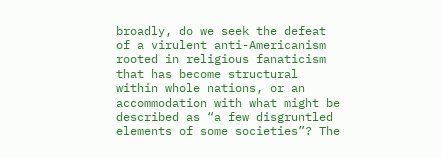broadly, do we seek the defeat of a virulent anti-Americanism rooted in religious fanaticism that has become structural within whole nations, or an accommodation with what might be described as “a few disgruntled elements of some societies”? The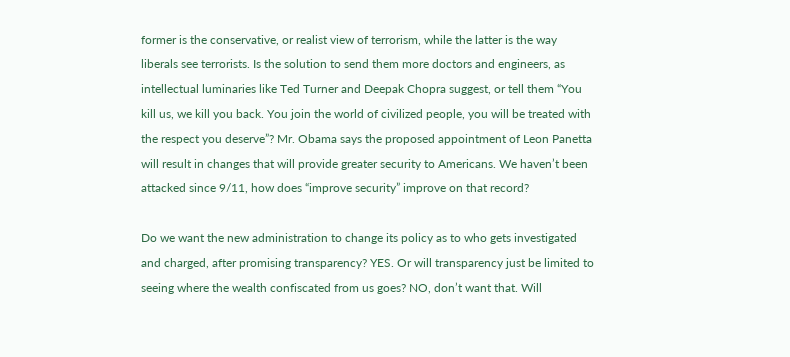former is the conservative, or realist view of terrorism, while the latter is the way liberals see terrorists. Is the solution to send them more doctors and engineers, as intellectual luminaries like Ted Turner and Deepak Chopra suggest, or tell them “You kill us, we kill you back. You join the world of civilized people, you will be treated with the respect you deserve”? Mr. Obama says the proposed appointment of Leon Panetta will result in changes that will provide greater security to Americans. We haven’t been attacked since 9/11, how does “improve security” improve on that record?

Do we want the new administration to change its policy as to who gets investigated and charged, after promising transparency? YES. Or will transparency just be limited to seeing where the wealth confiscated from us goes? NO, don’t want that. Will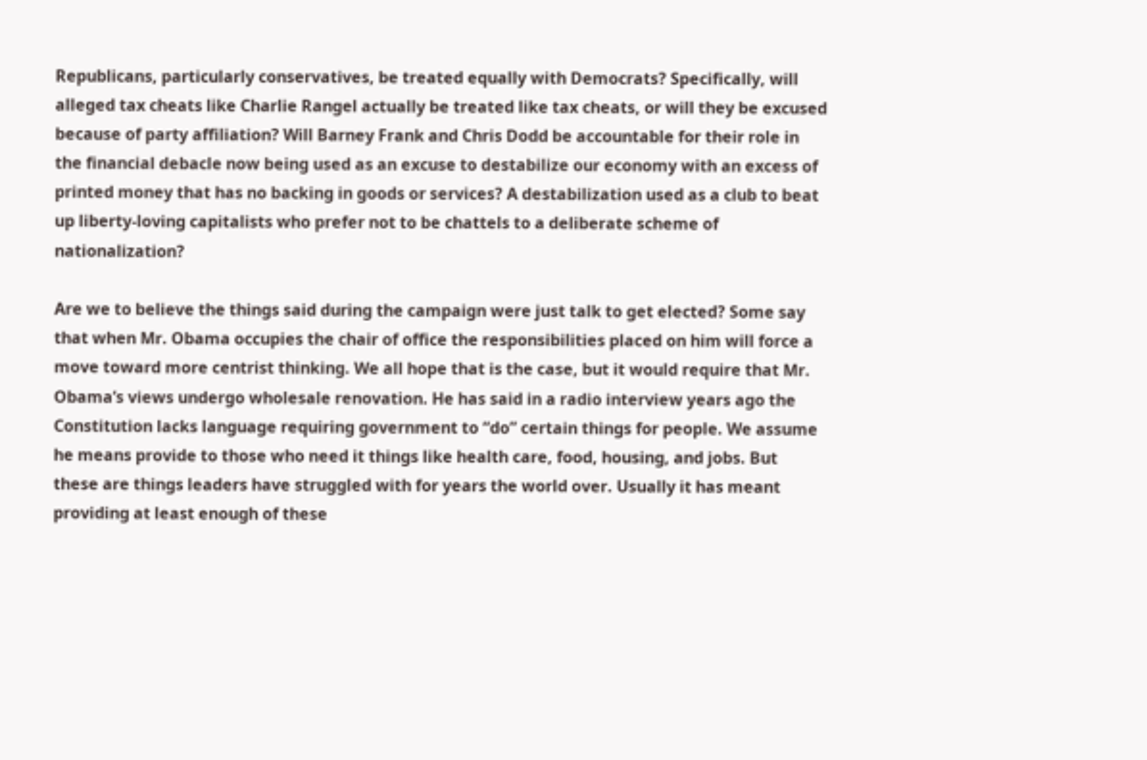Republicans, particularly conservatives, be treated equally with Democrats? Specifically, will alleged tax cheats like Charlie Rangel actually be treated like tax cheats, or will they be excused because of party affiliation? Will Barney Frank and Chris Dodd be accountable for their role in the financial debacle now being used as an excuse to destabilize our economy with an excess of printed money that has no backing in goods or services? A destabilization used as a club to beat up liberty-loving capitalists who prefer not to be chattels to a deliberate scheme of nationalization?

Are we to believe the things said during the campaign were just talk to get elected? Some say that when Mr. Obama occupies the chair of office the responsibilities placed on him will force a move toward more centrist thinking. We all hope that is the case, but it would require that Mr. Obama’s views undergo wholesale renovation. He has said in a radio interview years ago the Constitution lacks language requiring government to “do” certain things for people. We assume he means provide to those who need it things like health care, food, housing, and jobs. But these are things leaders have struggled with for years the world over. Usually it has meant providing at least enough of these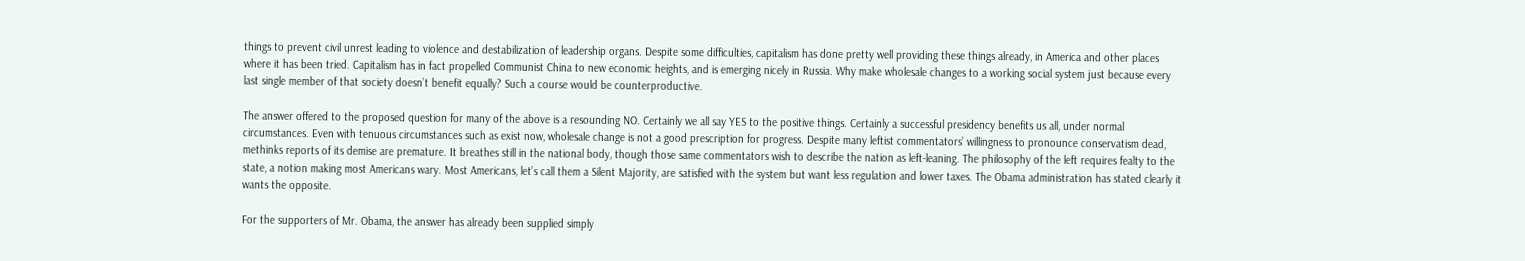things to prevent civil unrest leading to violence and destabilization of leadership organs. Despite some difficulties, capitalism has done pretty well providing these things already, in America and other places where it has been tried. Capitalism has in fact propelled Communist China to new economic heights, and is emerging nicely in Russia. Why make wholesale changes to a working social system just because every last single member of that society doesn’t benefit equally? Such a course would be counterproductive.

The answer offered to the proposed question for many of the above is a resounding NO. Certainly we all say YES to the positive things. Certainly a successful presidency benefits us all, under normal circumstances. Even with tenuous circumstances such as exist now, wholesale change is not a good prescription for progress. Despite many leftist commentators’ willingness to pronounce conservatism dead, methinks reports of its demise are premature. It breathes still in the national body, though those same commentators wish to describe the nation as left-leaning. The philosophy of the left requires fealty to the state, a notion making most Americans wary. Most Americans, let’s call them a Silent Majority, are satisfied with the system but want less regulation and lower taxes. The Obama administration has stated clearly it wants the opposite.

For the supporters of Mr. Obama, the answer has already been supplied simply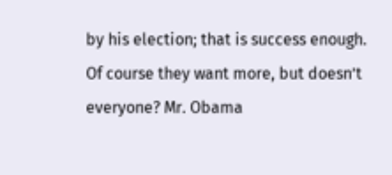by his election; that is success enough. Of course they want more, but doesn’t everyone? Mr. Obama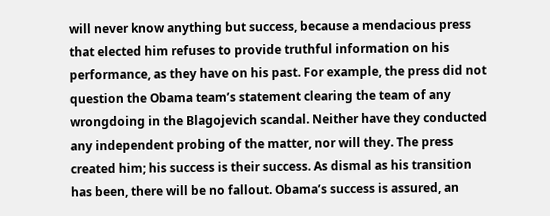will never know anything but success, because a mendacious press that elected him refuses to provide truthful information on his performance, as they have on his past. For example, the press did not question the Obama team’s statement clearing the team of any wrongdoing in the Blagojevich scandal. Neither have they conducted any independent probing of the matter, nor will they. The press created him; his success is their success. As dismal as his transition has been, there will be no fallout. Obama’s success is assured, an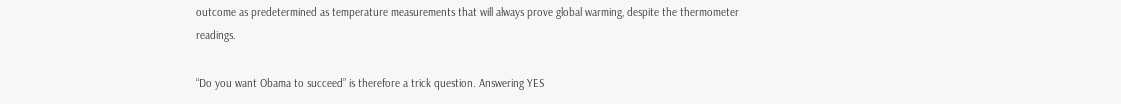outcome as predetermined as temperature measurements that will always prove global warming, despite the thermometer readings.

“Do you want Obama to succeed” is therefore a trick question. Answering YES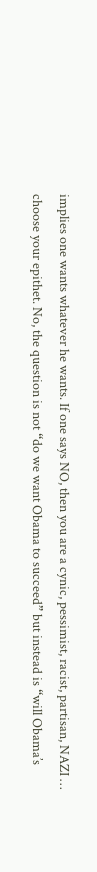implies one wants whatever he wants. If one says NO, then you are a cynic, pessimist, racist, partisan, NAZI … choose your epithet. No, the question is not “do we want Obama to succeed” but instead is “will Obama’s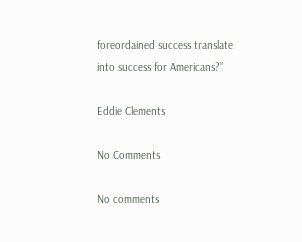foreordained success translate into success for Americans?”

Eddie Clements

No Comments

No comments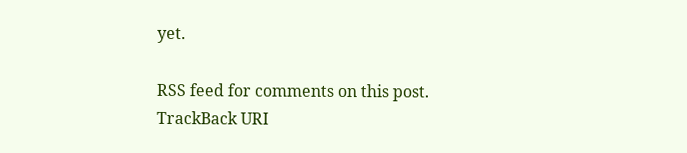yet.

RSS feed for comments on this post. TrackBack URI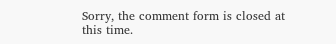Sorry, the comment form is closed at this time.